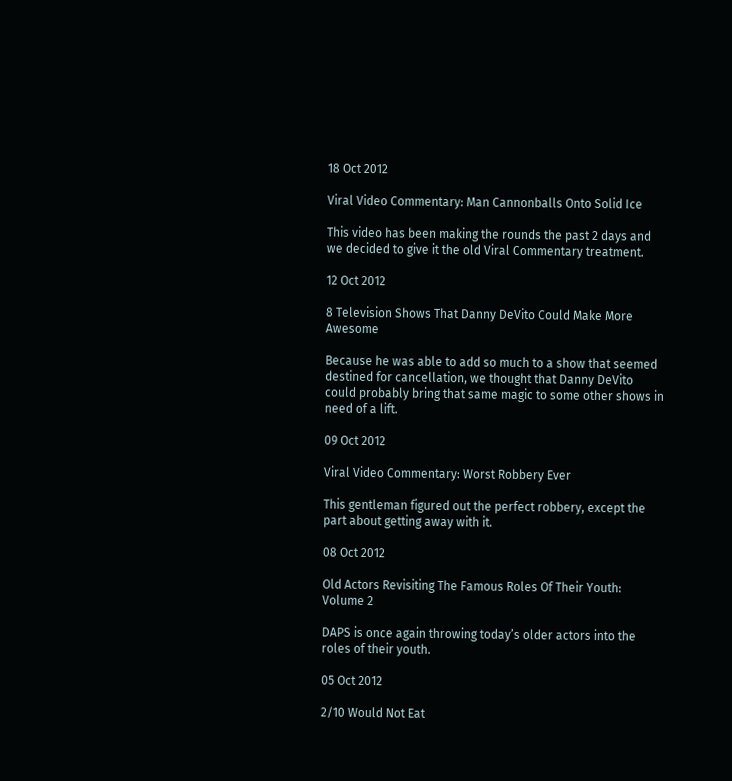18 Oct 2012

Viral Video Commentary: Man Cannonballs Onto Solid Ice

This video has been making the rounds the past 2 days and we decided to give it the old Viral Commentary treatment.

12 Oct 2012

8 Television Shows That Danny DeVito Could Make More Awesome

Because he was able to add so much to a show that seemed destined for cancellation, we thought that Danny DeVito could probably bring that same magic to some other shows in need of a lift.

09 Oct 2012

Viral Video Commentary: Worst Robbery Ever

This gentleman figured out the perfect robbery, except the part about getting away with it.

08 Oct 2012

Old Actors Revisiting The Famous Roles Of Their Youth: Volume 2

DAPS is once again throwing today’s older actors into the roles of their youth.

05 Oct 2012

2/10 Would Not Eat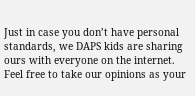Just in case you don’t have personal standards, we DAPS kids are sharing ours with everyone on the internet. Feel free to take our opinions as your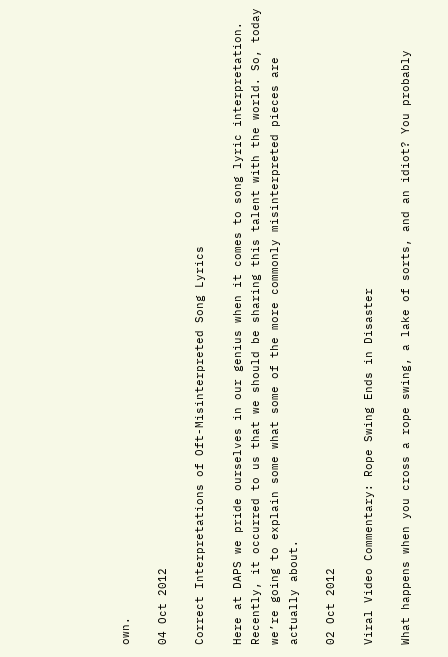own.

04 Oct 2012

Correct Interpretations of Oft-Misinterpreted Song Lyrics

Here at DAPS we pride ourselves in our genius when it comes to song lyric interpretation. Recently, it occurred to us that we should be sharing this talent with the world. So, today we’re going to explain some what some of the more commonly misinterpreted pieces are actually about.

02 Oct 2012

Viral Video Commentary: Rope Swing Ends in Disaster

What happens when you cross a rope swing, a lake of sorts, and an idiot? You probably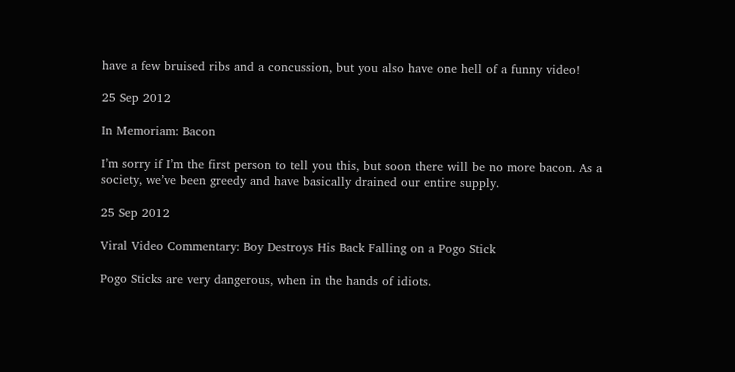have a few bruised ribs and a concussion, but you also have one hell of a funny video!

25 Sep 2012

In Memoriam: Bacon

I’m sorry if I’m the first person to tell you this, but soon there will be no more bacon. As a society, we’ve been greedy and have basically drained our entire supply.

25 Sep 2012

Viral Video Commentary: Boy Destroys His Back Falling on a Pogo Stick

Pogo Sticks are very dangerous, when in the hands of idiots.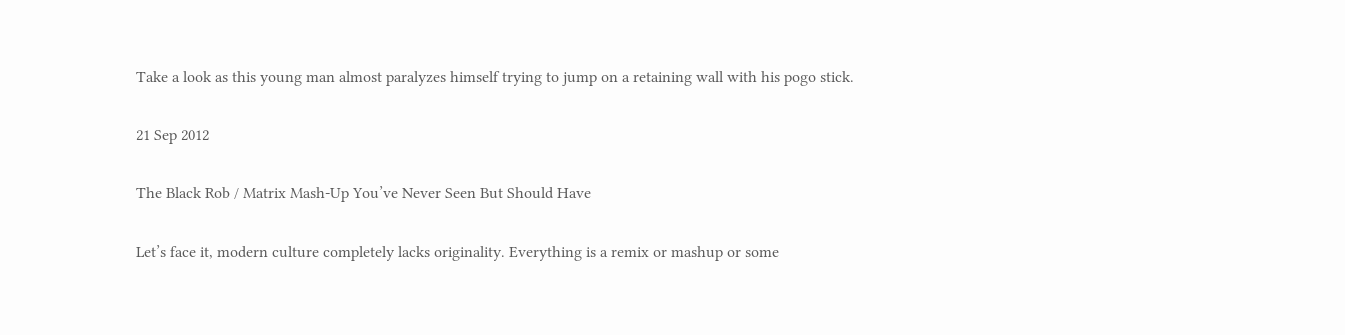Take a look as this young man almost paralyzes himself trying to jump on a retaining wall with his pogo stick.

21 Sep 2012

The Black Rob / Matrix Mash-Up You’ve Never Seen But Should Have

Let’s face it, modern culture completely lacks originality. Everything is a remix or mashup or some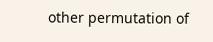other permutation of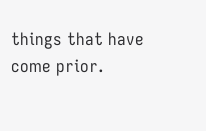things that have come prior.